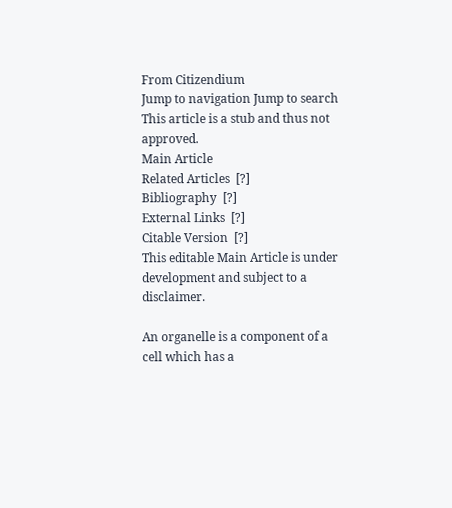From Citizendium
Jump to navigation Jump to search
This article is a stub and thus not approved.
Main Article
Related Articles  [?]
Bibliography  [?]
External Links  [?]
Citable Version  [?]
This editable Main Article is under development and subject to a disclaimer.

An organelle is a component of a cell which has a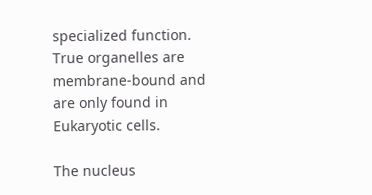specialized function. True organelles are membrane-bound and are only found in Eukaryotic cells.

The nucleus